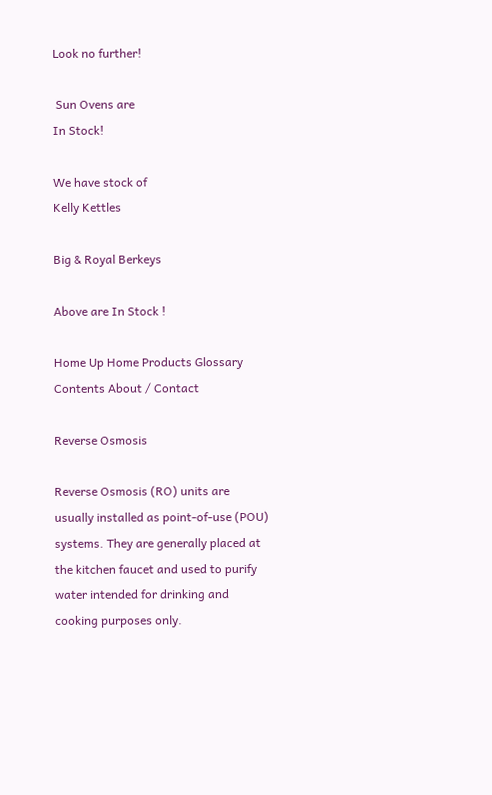Look no further!

 Sun Ovens are
In Stock!

We have stock of
Kelly Kettles

Big & Royal Berkeys

Above are In Stock !

Home Up Home Products Glossary Contents About / Contact

Reverse Osmosis

Reverse Osmosis (RO) units are usually installed as point-of-use (POU) systems. They are generally placed at the kitchen faucet and used to purify water intended for drinking and cooking purposes only.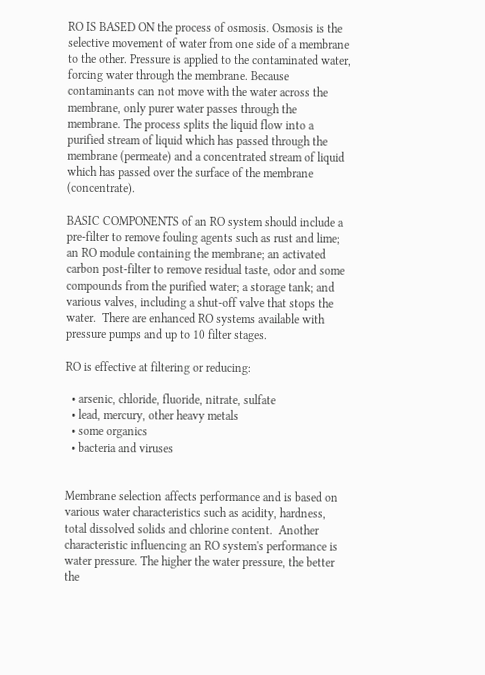RO IS BASED ON the process of osmosis. Osmosis is the selective movement of water from one side of a membrane to the other. Pressure is applied to the contaminated water, forcing water through the membrane. Because contaminants can not move with the water across the membrane, only purer water passes through the membrane. The process splits the liquid flow into a purified stream of liquid which has passed through the membrane (permeate) and a concentrated stream of liquid which has passed over the surface of the membrane (concentrate).

BASIC COMPONENTS of an RO system should include a pre-filter to remove fouling agents such as rust and lime; an RO module containing the membrane; an activated carbon post-filter to remove residual taste, odor and some compounds from the purified water; a storage tank; and various valves, including a shut-off valve that stops the water.  There are enhanced RO systems available with pressure pumps and up to 10 filter stages.

RO is effective at filtering or reducing:

  • arsenic, chloride, fluoride, nitrate, sulfate
  • lead, mercury, other heavy metals
  • some organics
  • bacteria and viruses


Membrane selection affects performance and is based on various water characteristics such as acidity, hardness, total dissolved solids and chlorine content.  Another characteristic influencing an RO system's performance is water pressure. The higher the water pressure, the better the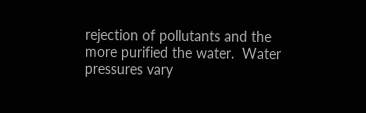rejection of pollutants and the more purified the water.  Water pressures vary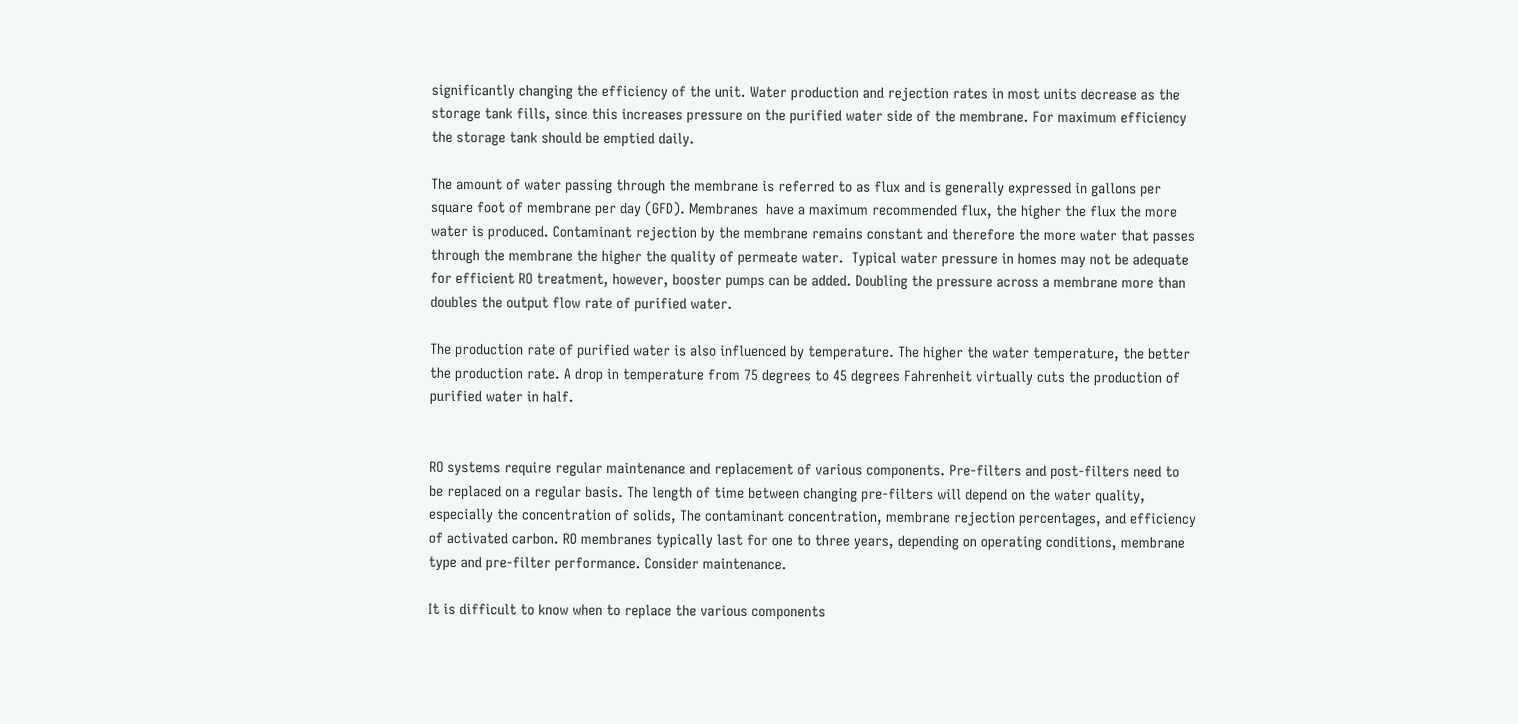significantly changing the efficiency of the unit. Water production and rejection rates in most units decrease as the storage tank fills, since this increases pressure on the purified water side of the membrane. For maximum efficiency the storage tank should be emptied daily.

The amount of water passing through the membrane is referred to as flux and is generally expressed in gallons per square foot of membrane per day (GFD). Membranes  have a maximum recommended flux, the higher the flux the more water is produced. Contaminant rejection by the membrane remains constant and therefore the more water that passes through the membrane the higher the quality of permeate water.  Typical water pressure in homes may not be adequate for efficient RO treatment, however, booster pumps can be added. Doubling the pressure across a membrane more than doubles the output flow rate of purified water.

The production rate of purified water is also influenced by temperature. The higher the water temperature, the better the production rate. A drop in temperature from 75 degrees to 45 degrees Fahrenheit virtually cuts the production of purified water in half.


RO systems require regular maintenance and replacement of various components. Pre-filters and post-filters need to be replaced on a regular basis. The length of time between changing pre-filters will depend on the water quality, especially the concentration of solids, The contaminant concentration, membrane rejection percentages, and efficiency of activated carbon. RO membranes typically last for one to three years, depending on operating conditions, membrane type and pre-filter performance. Consider maintenance.

It is difficult to know when to replace the various components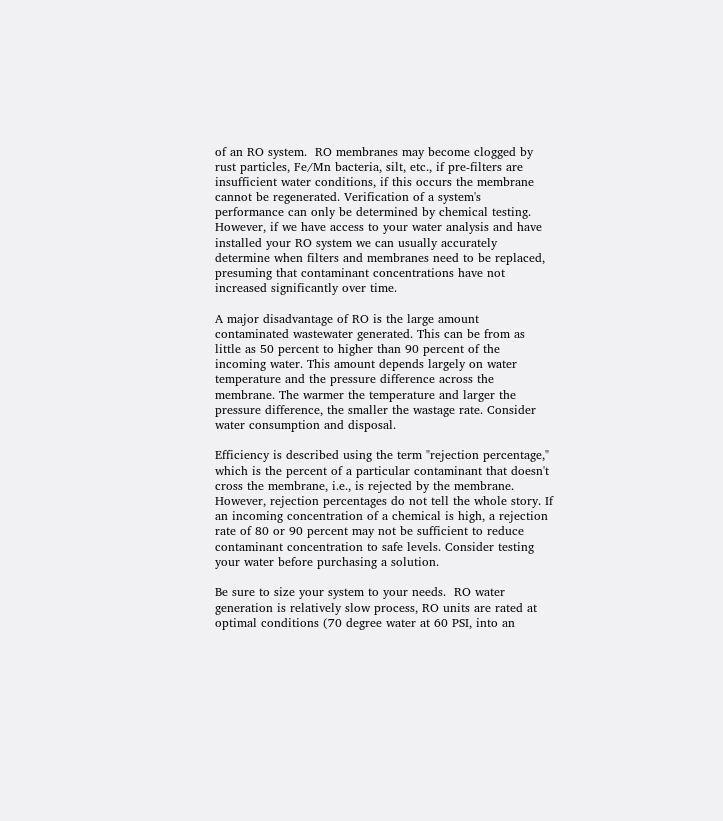of an RO system.  RO membranes may become clogged by rust particles, Fe/Mn bacteria, silt, etc., if pre-filters are insufficient water conditions, if this occurs the membrane cannot be regenerated. Verification of a system's performance can only be determined by chemical testing. However, if we have access to your water analysis and have installed your RO system we can usually accurately determine when filters and membranes need to be replaced, presuming that contaminant concentrations have not increased significantly over time.

A major disadvantage of RO is the large amount contaminated wastewater generated. This can be from as little as 50 percent to higher than 90 percent of the incoming water. This amount depends largely on water temperature and the pressure difference across the membrane. The warmer the temperature and larger the pressure difference, the smaller the wastage rate. Consider water consumption and disposal.

Efficiency is described using the term "rejection percentage," which is the percent of a particular contaminant that doesn't cross the membrane, i.e., is rejected by the membrane. However, rejection percentages do not tell the whole story. If an incoming concentration of a chemical is high, a rejection rate of 80 or 90 percent may not be sufficient to reduce contaminant concentration to safe levels. Consider testing your water before purchasing a solution.

Be sure to size your system to your needs.  RO water generation is relatively slow process, RO units are rated at optimal conditions (70 degree water at 60 PSI, into an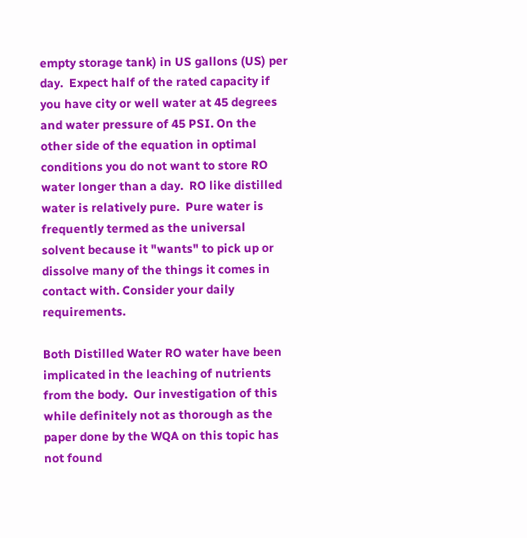empty storage tank) in US gallons (US) per day.  Expect half of the rated capacity if you have city or well water at 45 degrees and water pressure of 45 PSI. On the other side of the equation in optimal conditions you do not want to store RO water longer than a day.  RO like distilled water is relatively pure.  Pure water is frequently termed as the universal solvent because it "wants" to pick up or dissolve many of the things it comes in contact with. Consider your daily requirements.

Both Distilled Water RO water have been implicated in the leaching of nutrients from the body.  Our investigation of this while definitely not as thorough as the paper done by the WQA on this topic has not found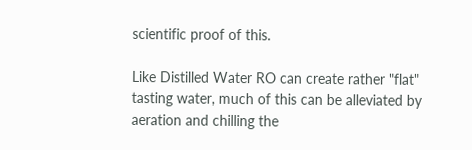scientific proof of this.

Like Distilled Water RO can create rather "flat" tasting water, much of this can be alleviated by aeration and chilling the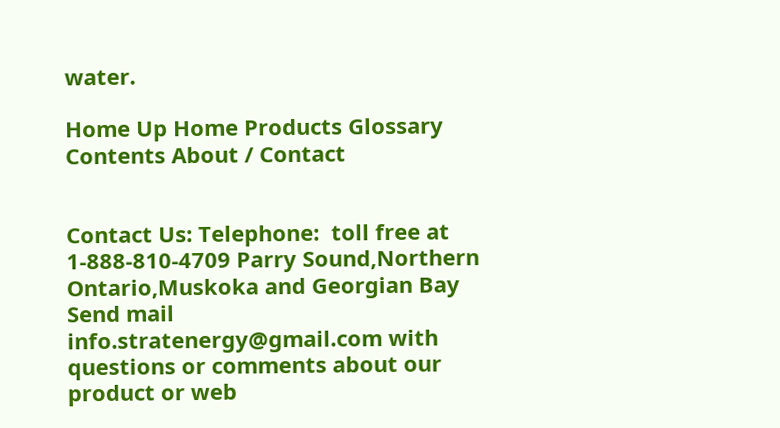water.

Home Up Home Products Glossary Contents About / Contact


Contact Us: Telephone:  toll free at 1-888-810-4709 Parry Sound,Northern Ontario,Muskoka and Georgian Bay
Send mail
info.stratenergy@gmail.com with questions or comments about our product or web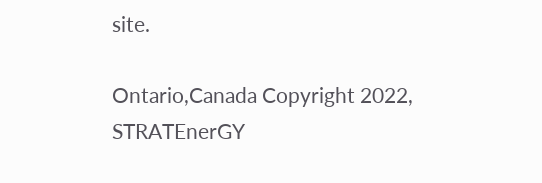site.

Ontario,Canada Copyright 2022, STRATEnerGY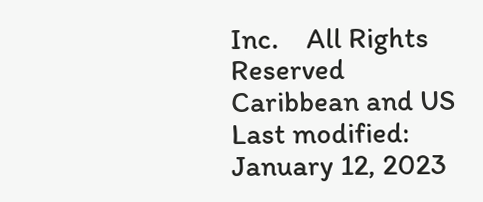Inc.    All Rights Reserved Caribbean and US
Last modified: January 12, 2023